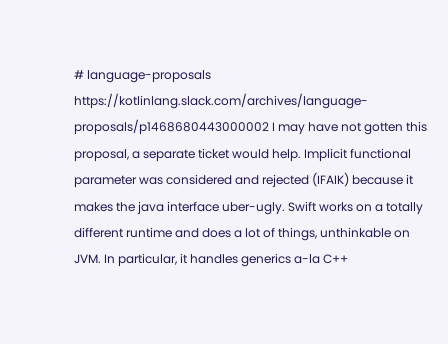# language-proposals
https://kotlinlang.slack.com/archives/language-proposals/p1468680443000002 I may have not gotten this proposal, a separate ticket would help. Implicit functional parameter was considered and rejected (IFAIK) because it makes the java interface uber-ugly. Swift works on a totally different runtime and does a lot of things, unthinkable on JVM. In particular, it handles generics a-la C++